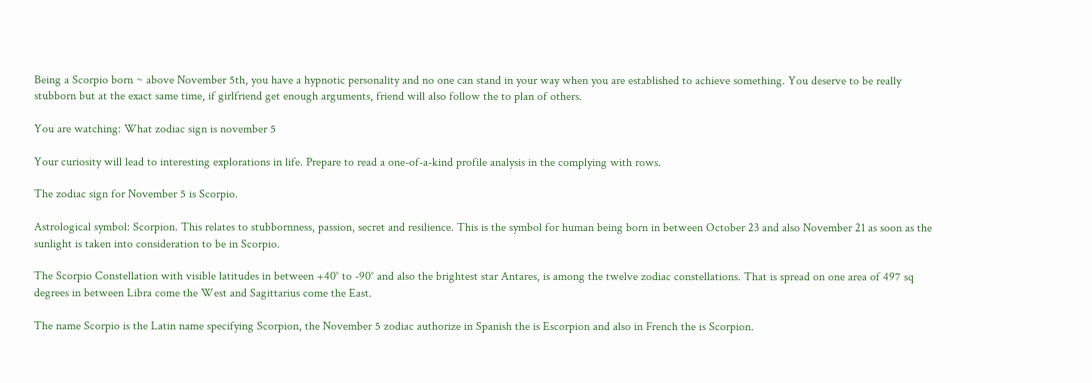Being a Scorpio born ~ above November 5th, you have a hypnotic personality and no one can stand in your way when you are established to achieve something. You deserve to be really stubborn but at the exact same time, if girlfriend get enough arguments, friend will also follow the to plan of others.

You are watching: What zodiac sign is november 5

Your curiosity will lead to interesting explorations in life. Prepare to read a one-of-a-kind profile analysis in the complying with rows.

The zodiac sign for November 5 is Scorpio.

Astrological symbol: Scorpion. This relates to stubbornness, passion, secret and resilience. This is the symbol for human being born in between October 23 and also November 21 as soon as the sunlight is taken into consideration to be in Scorpio.

The Scorpio Constellation with visible latitudes in between +40° to -90° and also the brightest star Antares, is among the twelve zodiac constellations. That is spread on one area of 497 sq degrees in between Libra come the West and Sagittarius come the East.

The name Scorpio is the Latin name specifying Scorpion, the November 5 zodiac authorize in Spanish the is Escorpion and also in French the is Scorpion.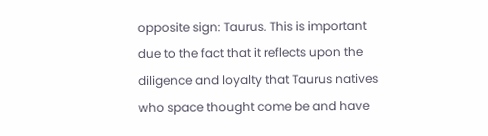opposite sign: Taurus. This is important due to the fact that it reflects upon the diligence and loyalty that Taurus natives who space thought come be and have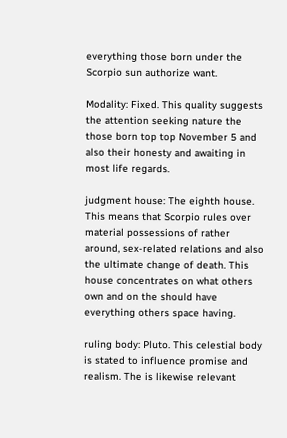everything those born under the Scorpio sun authorize want.

Modality: Fixed. This quality suggests the attention seeking nature the those born top top November 5 and also their honesty and awaiting in most life regards.

judgment house: The eighth house. This means that Scorpio rules over material possessions of rather around, sex-related relations and also the ultimate change of death. This house concentrates on what others own and on the should have everything others space having.

ruling body: Pluto. This celestial body is stated to influence promise and realism. The is likewise relevant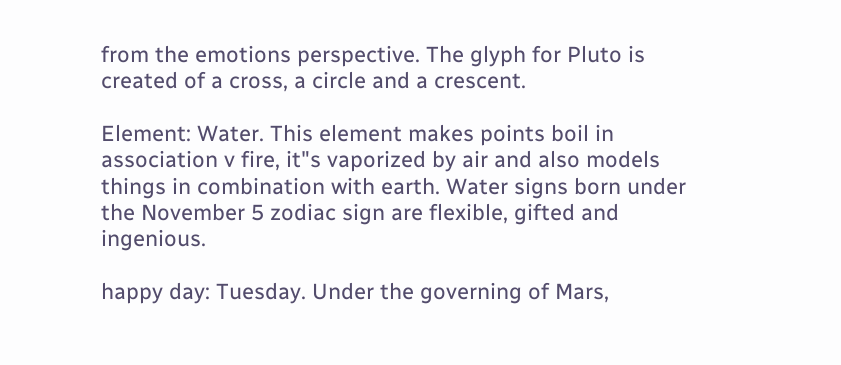from the emotions perspective. The glyph for Pluto is created of a cross, a circle and a crescent.

Element: Water. This element makes points boil in association v fire, it"s vaporized by air and also models things in combination with earth. Water signs born under the November 5 zodiac sign are flexible, gifted and ingenious.

happy day: Tuesday. Under the governing of Mars,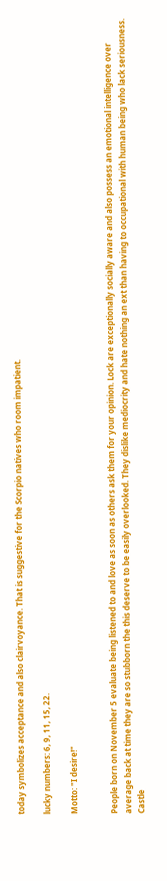today symbolizes acceptance and also clairvoyance. That is suggestive for the Scorpio natives who room impatient.

lucky numbers: 6, 9, 11, 15, 22.

Motto: "I desire!"


People born on November 5 evaluate being listened to and love as soon as others ask them for your opinion. Lock are exceptionally socially aware and also possess an emotional intelligence over average back at time they are so stubborn the this deserve to be easily overlooked. They dislike mediocrity and hate nothing an ext than having to occupational with human being who lack seriousness. Castle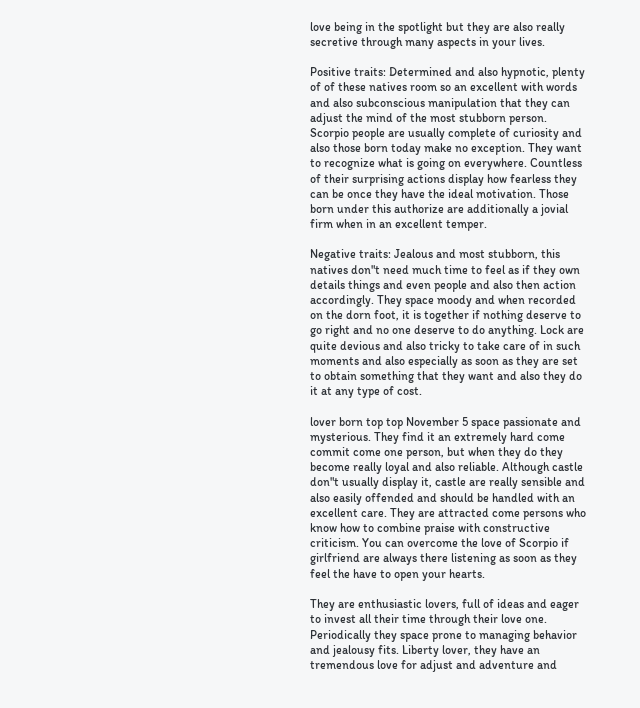love being in the spotlight but they are also really secretive through many aspects in your lives.

Positive traits: Determined and also hypnotic, plenty of of these natives room so an excellent with words and also subconscious manipulation that they can adjust the mind of the most stubborn person. Scorpio people are usually complete of curiosity and also those born today make no exception. They want to recognize what is going on everywhere. Countless of their surprising actions display how fearless they can be once they have the ideal motivation. Those born under this authorize are additionally a jovial firm when in an excellent temper.

Negative traits: Jealous and most stubborn, this natives don"t need much time to feel as if they own details things and even people and also then action accordingly. They space moody and when recorded on the dorn foot, it is together if nothing deserve to go right and no one deserve to do anything. Lock are quite devious and also tricky to take care of in such moments and also especially as soon as they are set to obtain something that they want and also they do it at any type of cost.

lover born top top November 5 space passionate and mysterious. They find it an extremely hard come commit come one person, but when they do they become really loyal and also reliable. Although castle don"t usually display it, castle are really sensible and also easily offended and should be handled with an excellent care. They are attracted come persons who know how to combine praise with constructive criticism. You can overcome the love of Scorpio if girlfriend are always there listening as soon as they feel the have to open your hearts.

They are enthusiastic lovers, full of ideas and eager to invest all their time through their love one. Periodically they space prone to managing behavior and jealousy fits. Liberty lover, they have an tremendous love for adjust and adventure and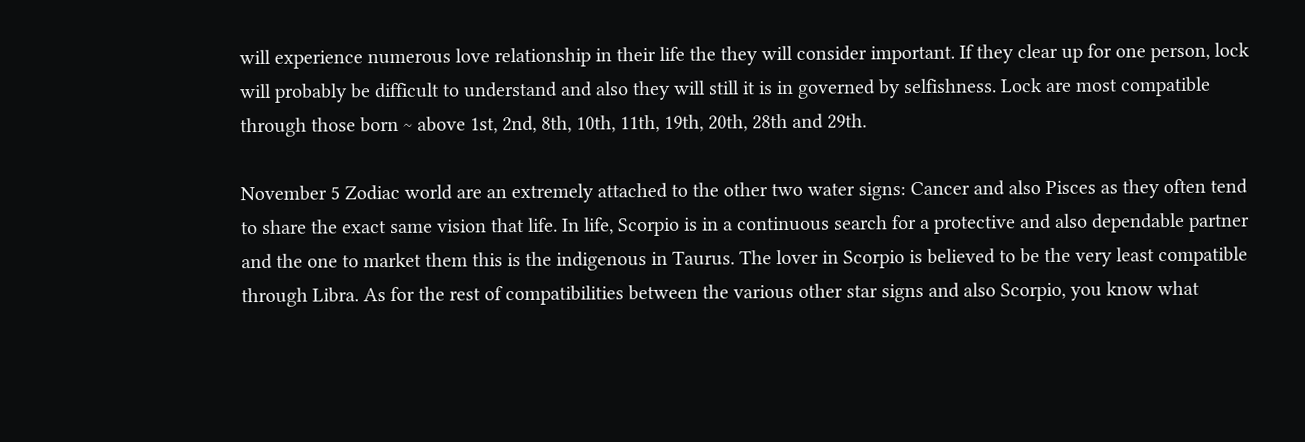will experience numerous love relationship in their life the they will consider important. If they clear up for one person, lock will probably be difficult to understand and also they will still it is in governed by selfishness. Lock are most compatible through those born ~ above 1st, 2nd, 8th, 10th, 11th, 19th, 20th, 28th and 29th.

November 5 Zodiac world are an extremely attached to the other two water signs: Cancer and also Pisces as they often tend to share the exact same vision that life. In life, Scorpio is in a continuous search for a protective and also dependable partner and the one to market them this is the indigenous in Taurus. The lover in Scorpio is believed to be the very least compatible through Libra. As for the rest of compatibilities between the various other star signs and also Scorpio, you know what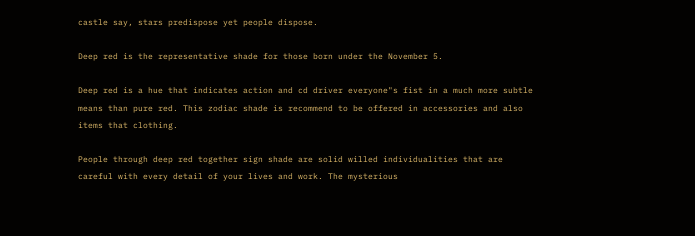castle say, stars predispose yet people dispose.

Deep red is the representative shade for those born under the November 5.

Deep red is a hue that indicates action and cd driver everyone"s fist in a much more subtle means than pure red. This zodiac shade is recommend to be offered in accessories and also items that clothing.

People through deep red together sign shade are solid willed individualities that are careful with every detail of your lives and work. The mysterious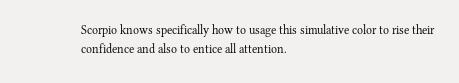Scorpio knows specifically how to usage this simulative color to rise their confidence and also to entice all attention.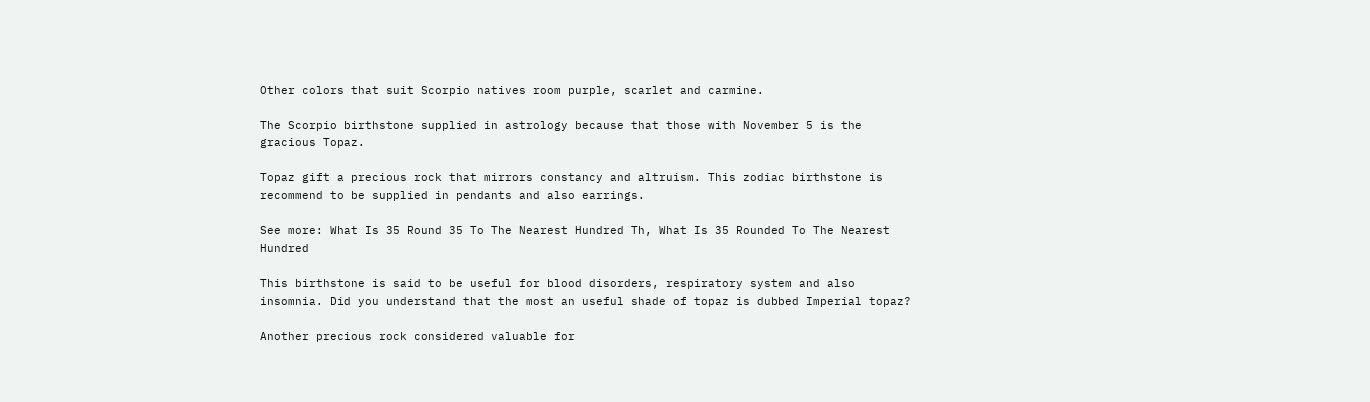Other colors that suit Scorpio natives room purple, scarlet and carmine.

The Scorpio birthstone supplied in astrology because that those with November 5 is the gracious Topaz.

Topaz gift a precious rock that mirrors constancy and altruism. This zodiac birthstone is recommend to be supplied in pendants and also earrings.

See more: What Is 35 Round 35 To The Nearest Hundred Th, What Is 35 Rounded To The Nearest Hundred

This birthstone is said to be useful for blood disorders, respiratory system and also insomnia. Did you understand that the most an useful shade of topaz is dubbed Imperial topaz?

Another precious rock considered valuable for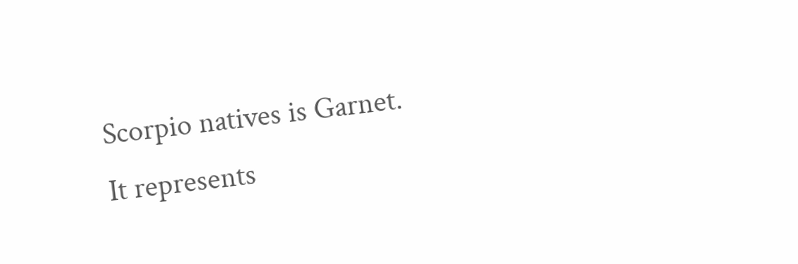Scorpio natives is Garnet. It represents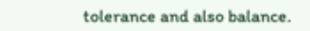tolerance and also balance.